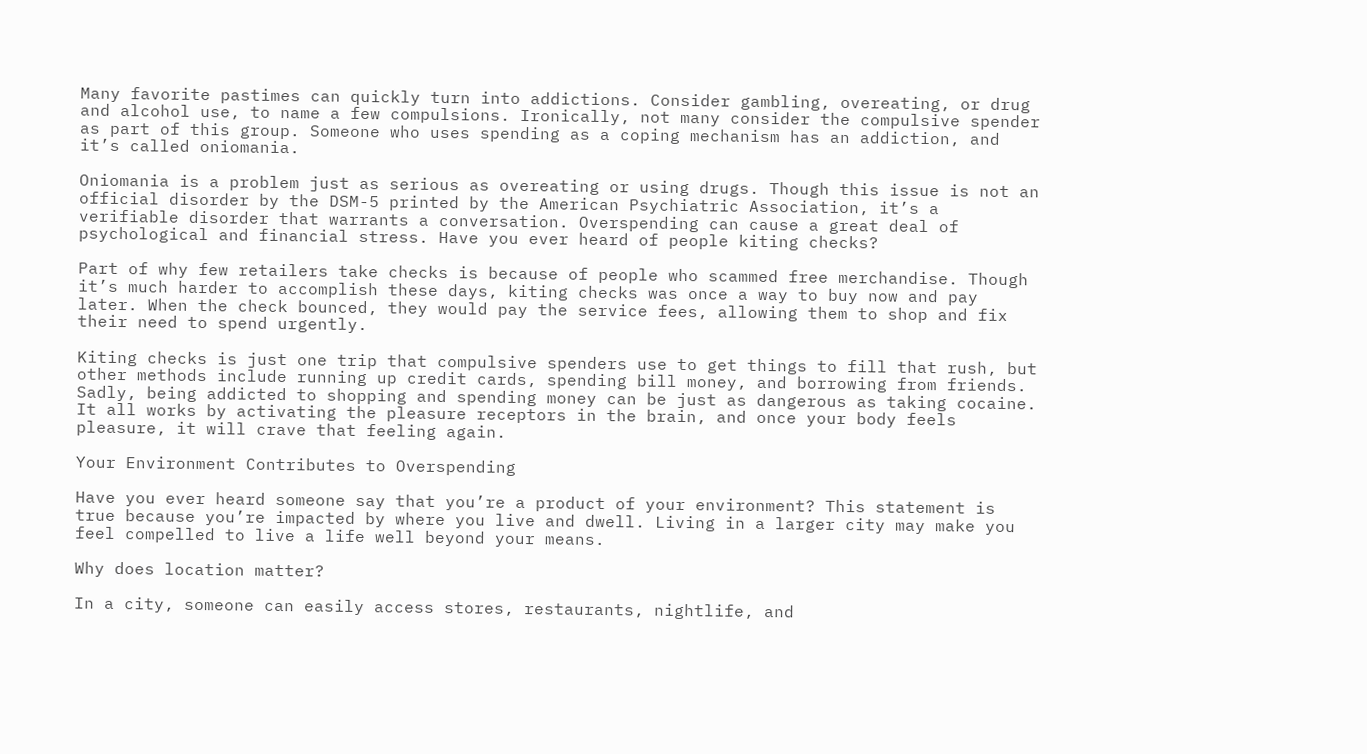Many favorite pastimes can quickly turn into addictions. Consider gambling, overeating, or drug and alcohol use, to name a few compulsions. Ironically, not many consider the compulsive spender as part of this group. Someone who uses spending as a coping mechanism has an addiction, and it’s called oniomania.

Oniomania is a problem just as serious as overeating or using drugs. Though this issue is not an official disorder by the DSM-5 printed by the American Psychiatric Association, it’s a verifiable disorder that warrants a conversation. Overspending can cause a great deal of psychological and financial stress. Have you ever heard of people kiting checks?

Part of why few retailers take checks is because of people who scammed free merchandise. Though it’s much harder to accomplish these days, kiting checks was once a way to buy now and pay later. When the check bounced, they would pay the service fees, allowing them to shop and fix their need to spend urgently.

Kiting checks is just one trip that compulsive spenders use to get things to fill that rush, but other methods include running up credit cards, spending bill money, and borrowing from friends. Sadly, being addicted to shopping and spending money can be just as dangerous as taking cocaine. It all works by activating the pleasure receptors in the brain, and once your body feels pleasure, it will crave that feeling again.

Your Environment Contributes to Overspending

Have you ever heard someone say that you’re a product of your environment? This statement is true because you’re impacted by where you live and dwell. Living in a larger city may make you feel compelled to live a life well beyond your means.

Why does location matter?

In a city, someone can easily access stores, restaurants, nightlife, and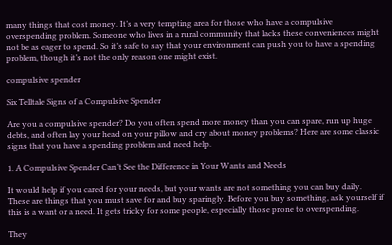many things that cost money. It’s a very tempting area for those who have a compulsive overspending problem. Someone who lives in a rural community that lacks these conveniences might not be as eager to spend. So it’s safe to say that your environment can push you to have a spending problem, though it’s not the only reason one might exist.

compulsive spender

Six Telltale Signs of a Compulsive Spender

Are you a compulsive spender? Do you often spend more money than you can spare, run up huge debts, and often lay your head on your pillow and cry about money problems? Here are some classic signs that you have a spending problem and need help.

1. A Compulsive Spender Can’t See the Difference in Your Wants and Needs

It would help if you cared for your needs, but your wants are not something you can buy daily. These are things that you must save for and buy sparingly. Before you buy something, ask yourself if this is a want or a need. It gets tricky for some people, especially those prone to overspending.

They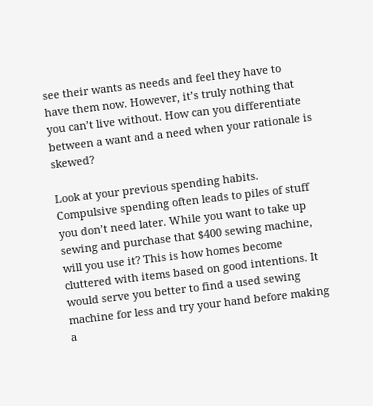see their wants as needs and feel they have to have them now. However, it’s truly nothing that you can’t live without. How can you differentiate between a want and a need when your rationale is skewed?

Look at your previous spending habits. Compulsive spending often leads to piles of stuff you don’t need later. While you want to take up sewing and purchase that $400 sewing machine, will you use it? This is how homes become cluttered with items based on good intentions. It would serve you better to find a used sewing machine for less and try your hand before making a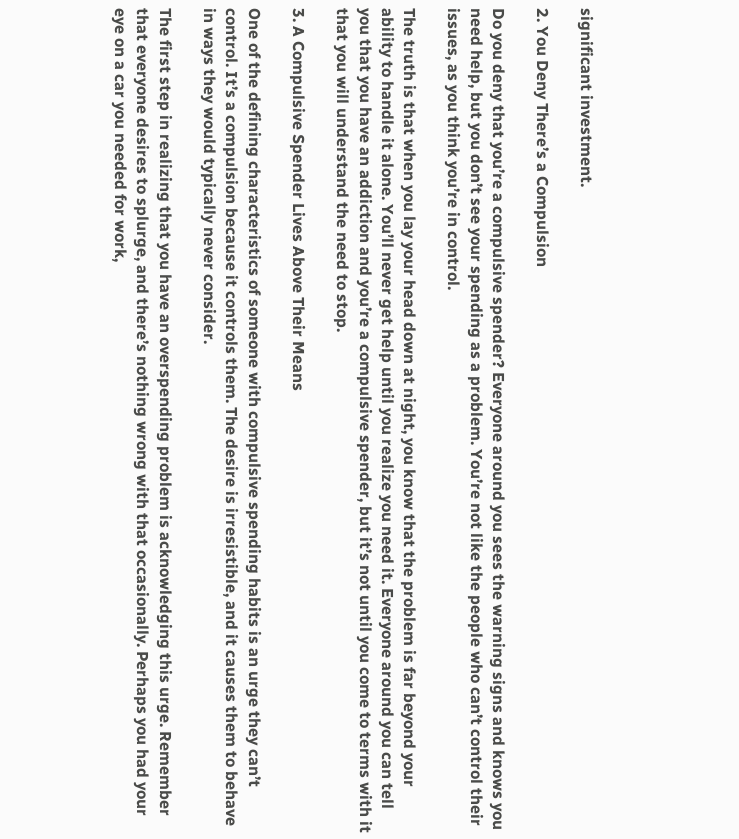significant investment.

2. You Deny There’s a Compulsion

Do you deny that you’re a compulsive spender? Everyone around you sees the warning signs and knows you need help, but you don’t see your spending as a problem. You’re not like the people who can’t control their issues, as you think you’re in control.

The truth is that when you lay your head down at night, you know that the problem is far beyond your ability to handle it alone. You’ll never get help until you realize you need it. Everyone around you can tell you that you have an addiction and you’re a compulsive spender, but it’s not until you come to terms with it that you will understand the need to stop.

3. A Compulsive Spender Lives Above Their Means

One of the defining characteristics of someone with compulsive spending habits is an urge they can’t control. It’s a compulsion because it controls them. The desire is irresistible, and it causes them to behave in ways they would typically never consider.

The first step in realizing that you have an overspending problem is acknowledging this urge. Remember that everyone desires to splurge, and there’s nothing wrong with that occasionally. Perhaps you had your eye on a car you needed for work,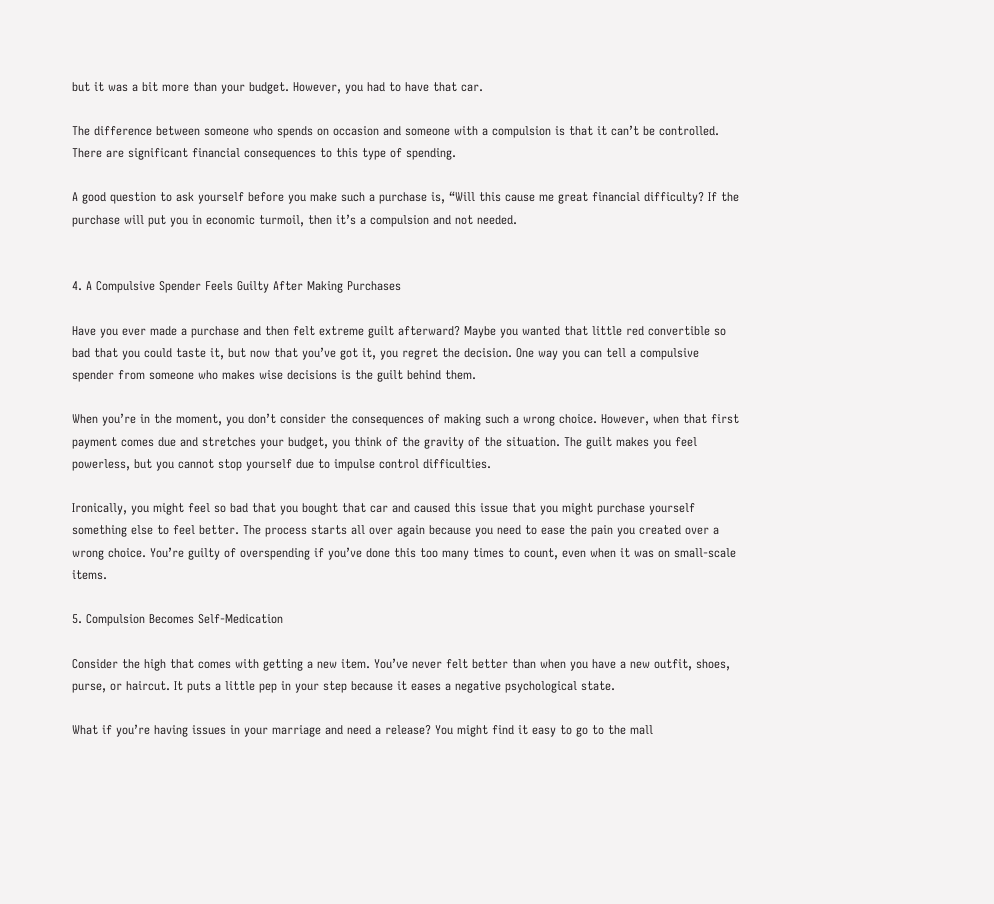but it was a bit more than your budget. However, you had to have that car.

The difference between someone who spends on occasion and someone with a compulsion is that it can’t be controlled. There are significant financial consequences to this type of spending.

A good question to ask yourself before you make such a purchase is, “Will this cause me great financial difficulty? If the purchase will put you in economic turmoil, then it’s a compulsion and not needed.


4. A Compulsive Spender Feels Guilty After Making Purchases

Have you ever made a purchase and then felt extreme guilt afterward? Maybe you wanted that little red convertible so bad that you could taste it, but now that you’ve got it, you regret the decision. One way you can tell a compulsive spender from someone who makes wise decisions is the guilt behind them.

When you’re in the moment, you don’t consider the consequences of making such a wrong choice. However, when that first payment comes due and stretches your budget, you think of the gravity of the situation. The guilt makes you feel powerless, but you cannot stop yourself due to impulse control difficulties.

Ironically, you might feel so bad that you bought that car and caused this issue that you might purchase yourself something else to feel better. The process starts all over again because you need to ease the pain you created over a wrong choice. You’re guilty of overspending if you’ve done this too many times to count, even when it was on small-scale items.

5. Compulsion Becomes Self-Medication

Consider the high that comes with getting a new item. You’ve never felt better than when you have a new outfit, shoes, purse, or haircut. It puts a little pep in your step because it eases a negative psychological state.

What if you’re having issues in your marriage and need a release? You might find it easy to go to the mall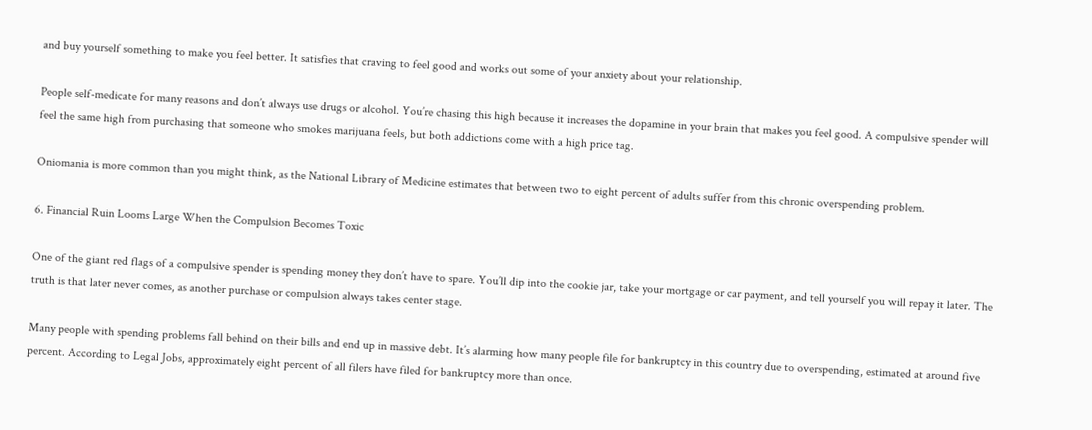and buy yourself something to make you feel better. It satisfies that craving to feel good and works out some of your anxiety about your relationship.

People self-medicate for many reasons and don’t always use drugs or alcohol. You’re chasing this high because it increases the dopamine in your brain that makes you feel good. A compulsive spender will feel the same high from purchasing that someone who smokes marijuana feels, but both addictions come with a high price tag.

Oniomania is more common than you might think, as the National Library of Medicine estimates that between two to eight percent of adults suffer from this chronic overspending problem.

6. Financial Ruin Looms Large When the Compulsion Becomes Toxic

One of the giant red flags of a compulsive spender is spending money they don’t have to spare. You’ll dip into the cookie jar, take your mortgage or car payment, and tell yourself you will repay it later. The truth is that later never comes, as another purchase or compulsion always takes center stage.

Many people with spending problems fall behind on their bills and end up in massive debt. It’s alarming how many people file for bankruptcy in this country due to overspending, estimated at around five percent. According to Legal Jobs, approximately eight percent of all filers have filed for bankruptcy more than once.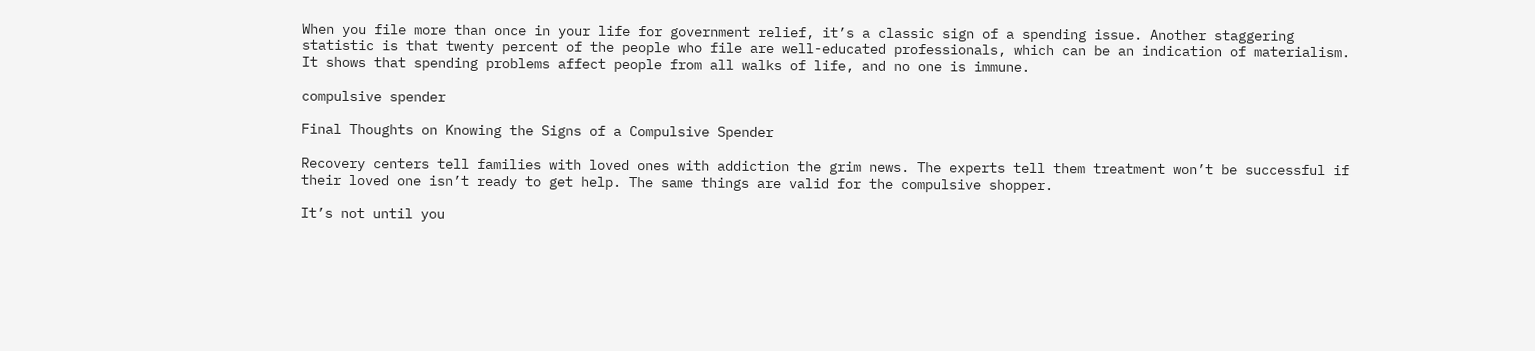When you file more than once in your life for government relief, it’s a classic sign of a spending issue. Another staggering statistic is that twenty percent of the people who file are well-educated professionals, which can be an indication of materialism. It shows that spending problems affect people from all walks of life, and no one is immune.

compulsive spender

Final Thoughts on Knowing the Signs of a Compulsive Spender

Recovery centers tell families with loved ones with addiction the grim news. The experts tell them treatment won’t be successful if their loved one isn’t ready to get help. The same things are valid for the compulsive shopper.

It’s not until you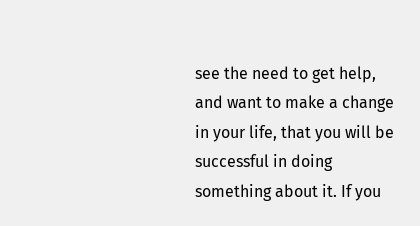see the need to get help, and want to make a change in your life, that you will be successful in doing something about it. If you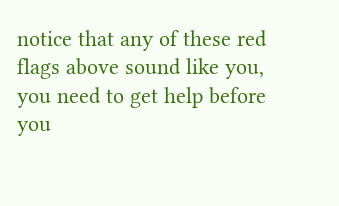notice that any of these red flags above sound like you, you need to get help before you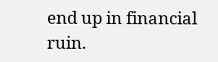end up in financial ruin.